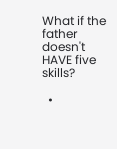What if the father doesn't HAVE five skills?

  •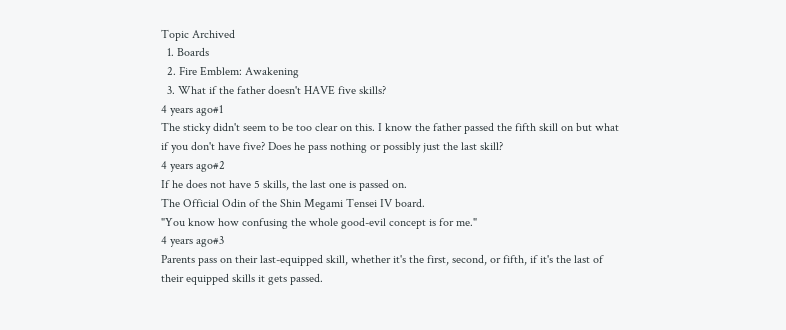Topic Archived
  1. Boards
  2. Fire Emblem: Awakening
  3. What if the father doesn't HAVE five skills?
4 years ago#1
The sticky didn't seem to be too clear on this. I know the father passed the fifth skill on but what if you don't have five? Does he pass nothing or possibly just the last skill?
4 years ago#2
If he does not have 5 skills, the last one is passed on.
The Official Odin of the Shin Megami Tensei IV board.
"You know how confusing the whole good-evil concept is for me."
4 years ago#3
Parents pass on their last-equipped skill, whether it's the first, second, or fifth, if it's the last of their equipped skills it gets passed.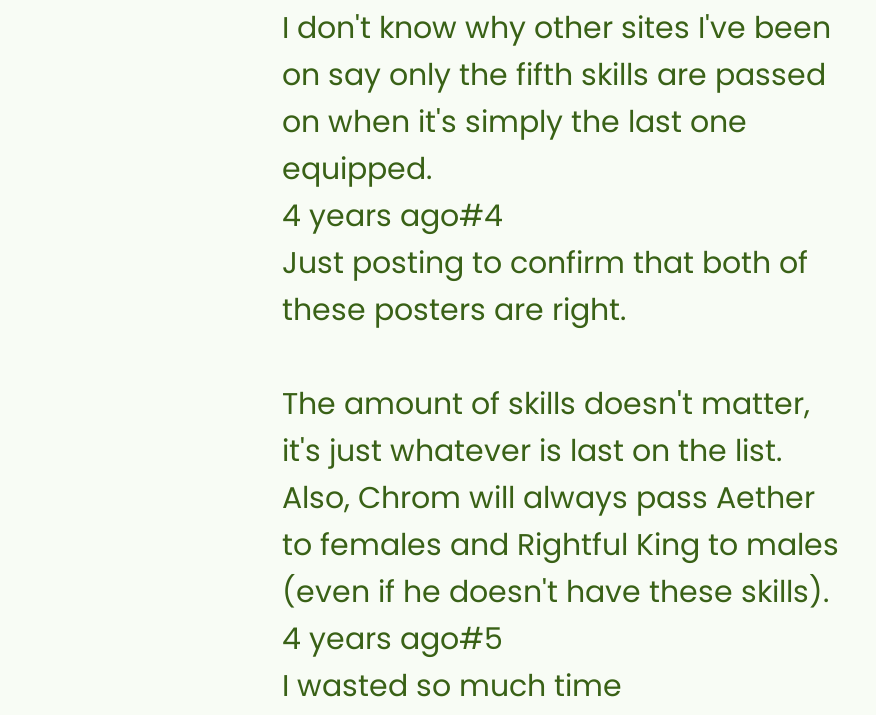I don't know why other sites I've been on say only the fifth skills are passed on when it's simply the last one equipped.
4 years ago#4
Just posting to confirm that both of these posters are right.

The amount of skills doesn't matter, it's just whatever is last on the list. Also, Chrom will always pass Aether to females and Rightful King to males (even if he doesn't have these skills).
4 years ago#5
I wasted so much time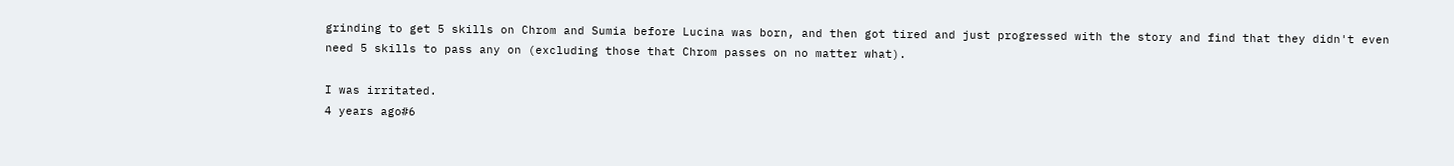grinding to get 5 skills on Chrom and Sumia before Lucina was born, and then got tired and just progressed with the story and find that they didn't even need 5 skills to pass any on (excluding those that Chrom passes on no matter what).

I was irritated.
4 years ago#6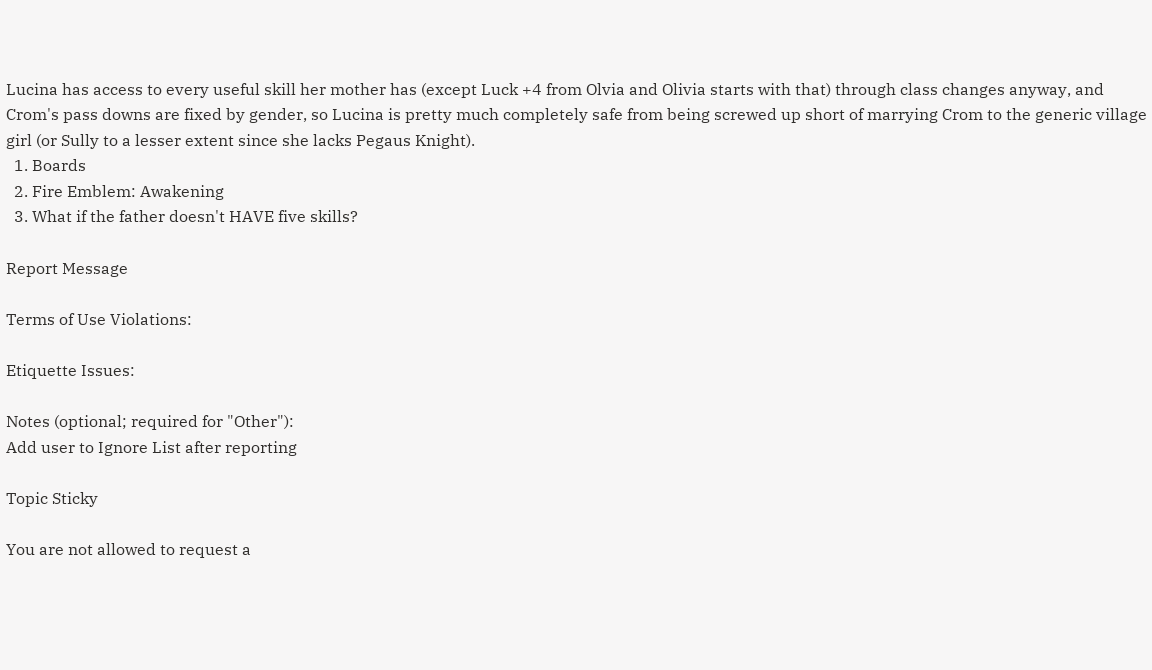Lucina has access to every useful skill her mother has (except Luck +4 from Olvia and Olivia starts with that) through class changes anyway, and Crom's pass downs are fixed by gender, so Lucina is pretty much completely safe from being screwed up short of marrying Crom to the generic village girl (or Sully to a lesser extent since she lacks Pegaus Knight).
  1. Boards
  2. Fire Emblem: Awakening
  3. What if the father doesn't HAVE five skills?

Report Message

Terms of Use Violations:

Etiquette Issues:

Notes (optional; required for "Other"):
Add user to Ignore List after reporting

Topic Sticky

You are not allowed to request a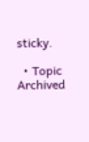sticky.

  • Topic Archived